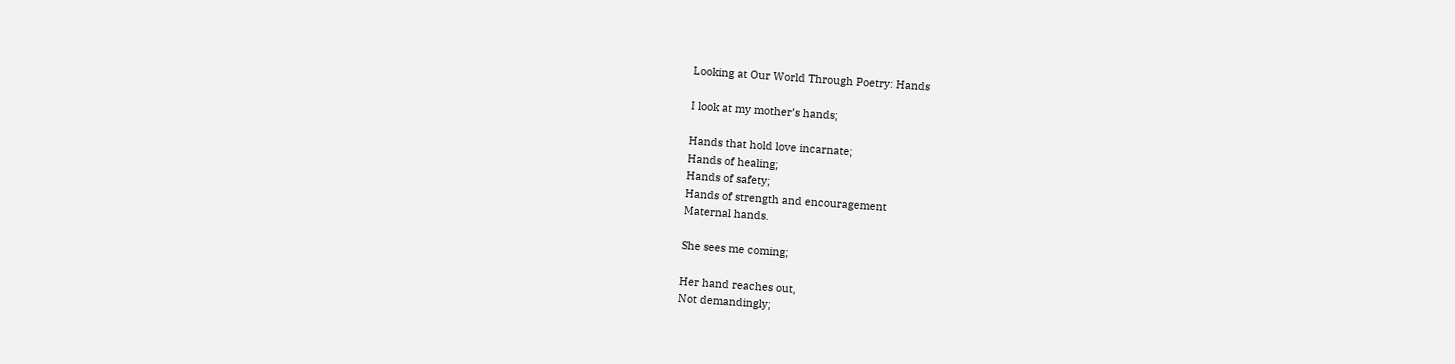Looking at Our World Through Poetry: Hands

I look at my mother’s hands;

Hands that hold love incarnate;
Hands of healing;
Hands of safety;
Hands of strength and encouragement
Maternal hands.

She sees me coming;

Her hand reaches out,
Not demandingly;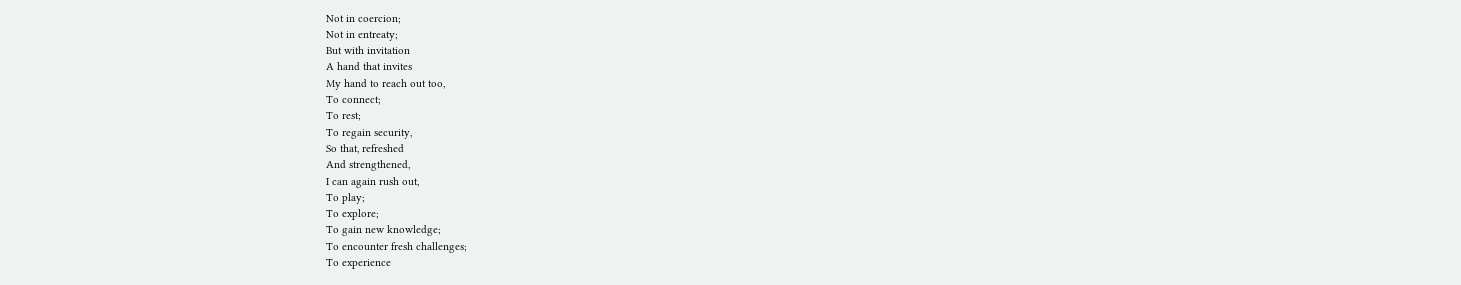Not in coercion;
Not in entreaty;
But with invitation
A hand that invites
My hand to reach out too,
To connect;
To rest;
To regain security,
So that, refreshed
And strengthened,
I can again rush out,
To play;
To explore;
To gain new knowledge;
To encounter fresh challenges;
To experience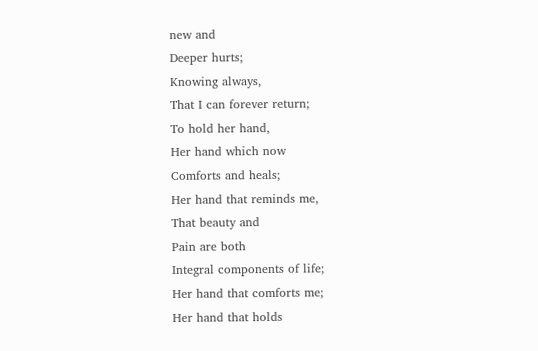new and
Deeper hurts;
Knowing always,
That I can forever return;
To hold her hand,
Her hand which now
Comforts and heals;
Her hand that reminds me,
That beauty and
Pain are both
Integral components of life;
Her hand that comforts me;
Her hand that holds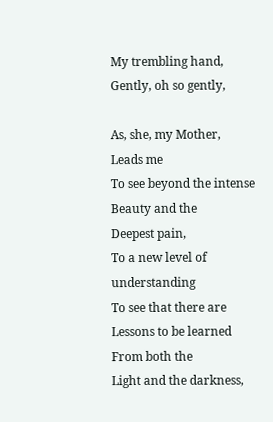My trembling hand,
Gently, oh so gently,

As, she, my Mother,
Leads me
To see beyond the intense
Beauty and the
Deepest pain,
To a new level of understanding
To see that there are
Lessons to be learned
From both the
Light and the darkness,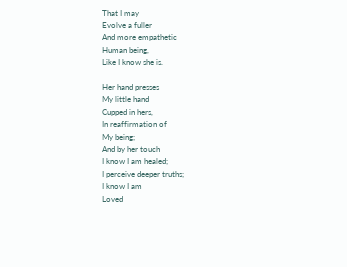That I may
Evolve a fuller
And more empathetic
Human being,
Like I know she is.

Her hand presses
My little hand
Cupped in hers,
In reaffirmation of
My being;
And by her touch
I know I am healed;
I perceive deeper truths;
I know I am
Loved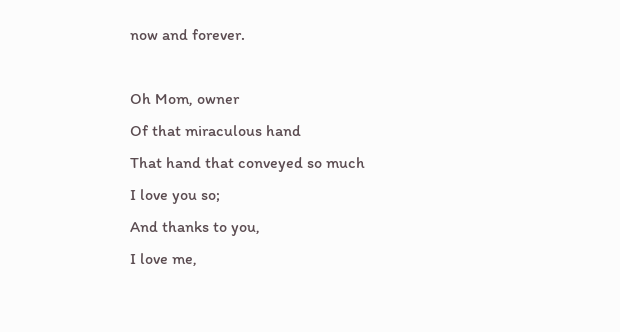now and forever.

Oh Mom, owner
Of that miraculous hand
That hand that conveyed so much
I love you so;
And thanks to you,
I love me,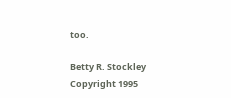too.

Betty R. Stockley
Copyright 1995